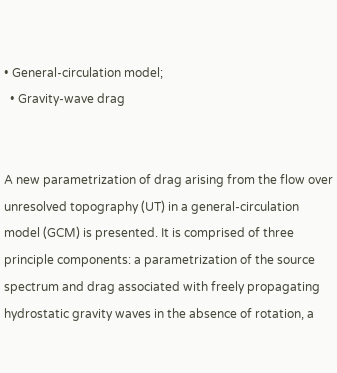• General-circulation model;
  • Gravity-wave drag


A new parametrization of drag arising from the flow over unresolved topography (UT) in a general-circulation model (GCM) is presented. It is comprised of three principle components: a parametrization of the source spectrum and drag associated with freely propagating hydrostatic gravity waves in the absence of rotation, a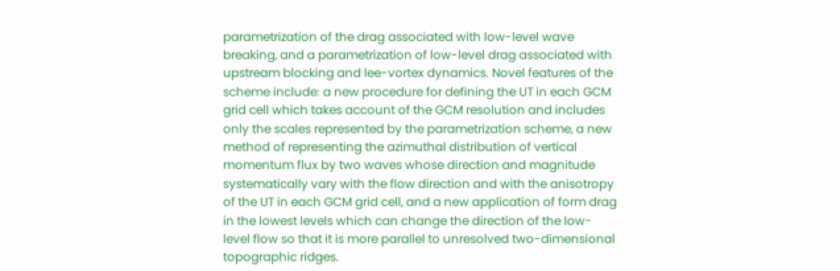parametrization of the drag associated with low-level wave breaking, and a parametrization of low-level drag associated with upstream blocking and lee-vortex dynamics. Novel features of the scheme include: a new procedure for defining the UT in each GCM grid cell which takes account of the GCM resolution and includes only the scales represented by the parametrization scheme, a new method of representing the azimuthal distribution of vertical momentum flux by two waves whose direction and magnitude systematically vary with the flow direction and with the anisotropy of the UT in each GCM grid cell, and a new application of form drag in the lowest levels which can change the direction of the low-level flow so that it is more parallel to unresolved two-dimensional topographic ridges.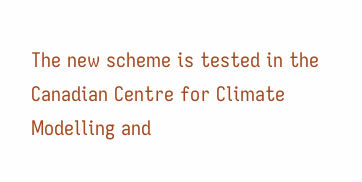The new scheme is tested in the Canadian Centre for Climate Modelling and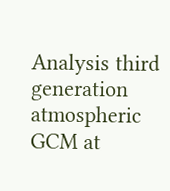Analysis third generation atmospheric GCM at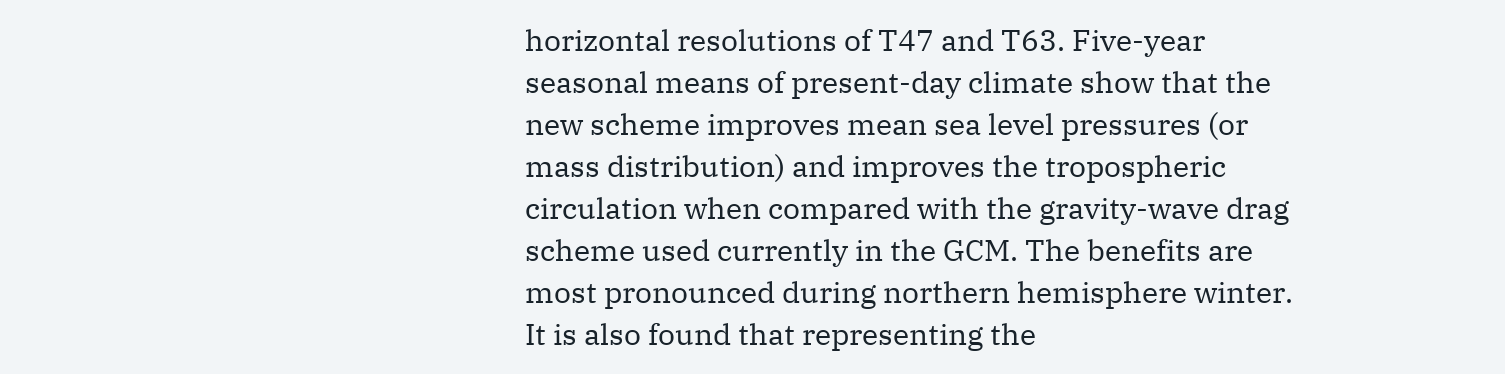horizontal resolutions of T47 and T63. Five-year seasonal means of present-day climate show that the new scheme improves mean sea level pressures (or mass distribution) and improves the tropospheric circulation when compared with the gravity-wave drag scheme used currently in the GCM. The benefits are most pronounced during northern hemisphere winter. It is also found that representing the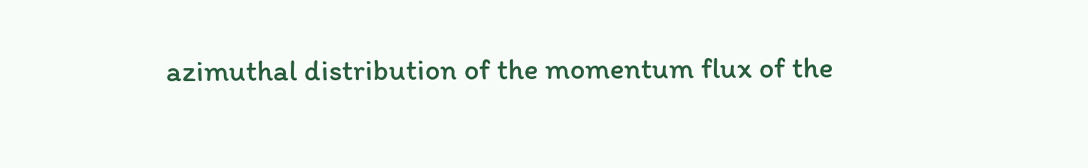azimuthal distribution of the momentum flux of the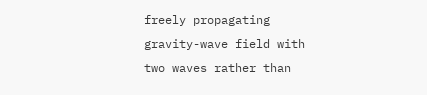freely propagating gravity-wave field with two waves rather than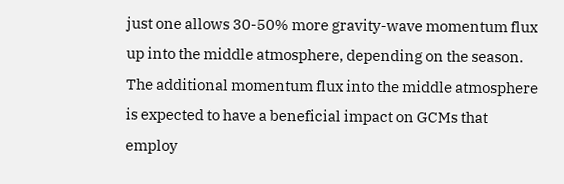just one allows 30-50% more gravity-wave momentum flux up into the middle atmosphere, depending on the season. The additional momentum flux into the middle atmosphere is expected to have a beneficial impact on GCMs that employ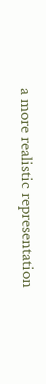a more realistic representation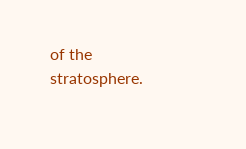of the stratosphere.